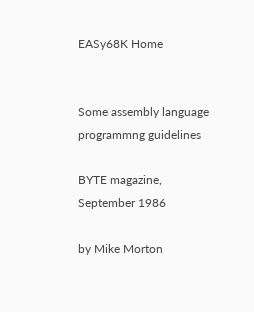EASy68K Home


Some assembly language programmng guidelines

BYTE magazine, September 1986

by Mike Morton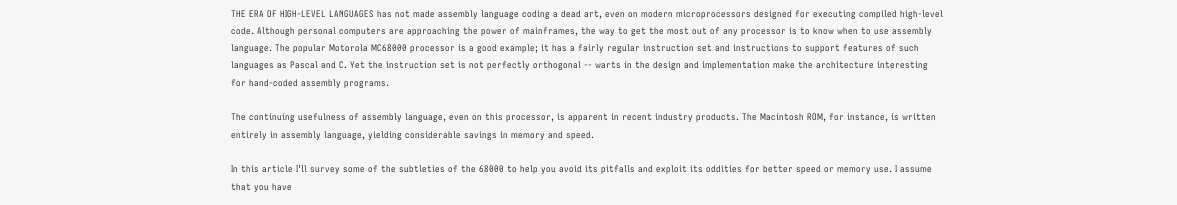THE ERA OF HIGH-LEVEL LANGUAGES has not made assembly language coding a dead art, even on modern microprocessors designed for executing compiled high-level code. Although personal computers are approaching the power of mainframes, the way to get the most out of any processor is to know when to use assembly language. The popular Motorola MC68000 processor is a good example; it has a fairly regular instruction set and instructions to support features of such languages as Pascal and C. Yet the instruction set is not perfectly orthogonal -- warts in the design and implementation make the architecture interesting for hand-coded assembly programs.

The continuing usefulness of assembly language, even on this processor, is apparent in recent industry products. The Macintosh ROM, for instance, is written entirely in assembly language, yielding considerable savings in memory and speed.

In this article I'll survey some of the subtleties of the 68000 to help you avoid its pitfalls and exploit its oddities for better speed or memory use. I assume that you have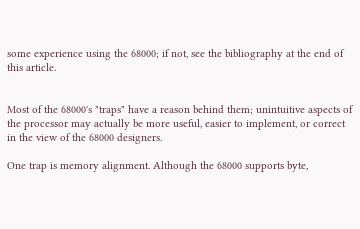some experience using the 68000; if not, see the bibliography at the end of this article.


Most of the 68000's "traps" have a reason behind them; unintuitive aspects of the processor may actually be more useful, easier to implement, or correct in the view of the 68000 designers.

One trap is memory alignment. Although the 68000 supports byte,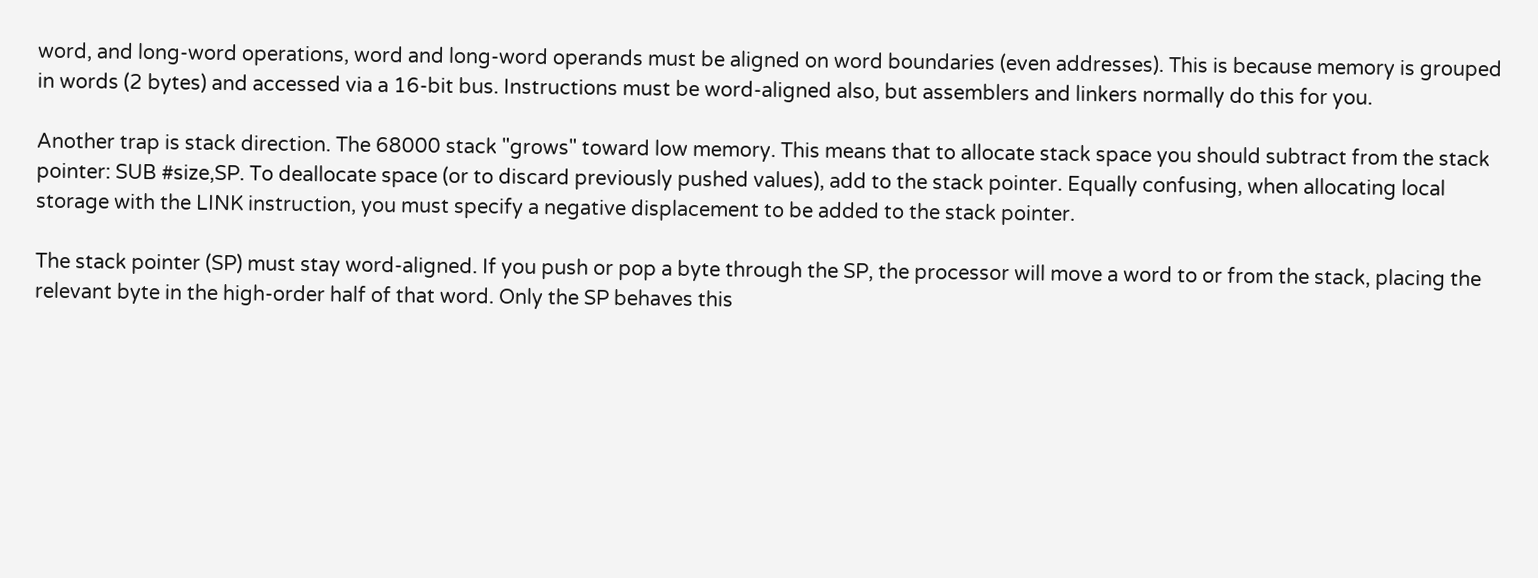word, and long-word operations, word and long-word operands must be aligned on word boundaries (even addresses). This is because memory is grouped in words (2 bytes) and accessed via a 16-bit bus. Instructions must be word-aligned also, but assemblers and linkers normally do this for you.

Another trap is stack direction. The 68000 stack "grows" toward low memory. This means that to allocate stack space you should subtract from the stack pointer: SUB #size,SP. To deallocate space (or to discard previously pushed values), add to the stack pointer. Equally confusing, when allocating local storage with the LINK instruction, you must specify a negative displacement to be added to the stack pointer.

The stack pointer (SP) must stay word-aligned. If you push or pop a byte through the SP, the processor will move a word to or from the stack, placing the relevant byte in the high-order half of that word. Only the SP behaves this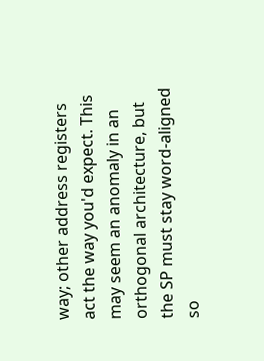way; other address registers act the way you'd expect. This may seem an anomaly in an orthogonal architecture, but the SP must stay word-aligned so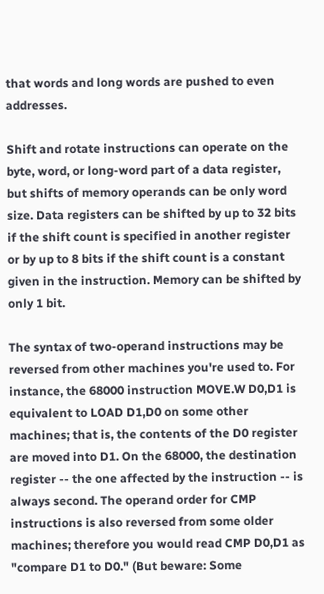that words and long words are pushed to even addresses.

Shift and rotate instructions can operate on the byte, word, or long-word part of a data register, but shifts of memory operands can be only word size. Data registers can be shifted by up to 32 bits if the shift count is specified in another register or by up to 8 bits if the shift count is a constant given in the instruction. Memory can be shifted by only 1 bit.

The syntax of two-operand instructions may be reversed from other machines you're used to. For instance, the 68000 instruction MOVE.W D0,D1 is equivalent to LOAD D1,D0 on some other machines; that is, the contents of the D0 register are moved into D1. On the 68000, the destination register -- the one affected by the instruction -- is always second. The operand order for CMP instructions is also reversed from some older machines; therefore you would read CMP D0,D1 as "compare D1 to D0." (But beware: Some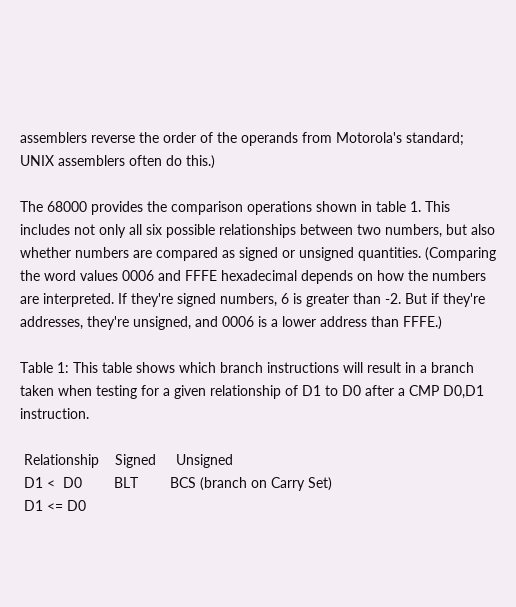assemblers reverse the order of the operands from Motorola's standard; UNIX assemblers often do this.)

The 68000 provides the comparison operations shown in table 1. This includes not only all six possible relationships between two numbers, but also whether numbers are compared as signed or unsigned quantities. (Comparing the word values 0006 and FFFE hexadecimal depends on how the numbers are interpreted. If they're signed numbers, 6 is greater than -2. But if they're addresses, they're unsigned, and 0006 is a lower address than FFFE.)

Table 1: This table shows which branch instructions will result in a branch taken when testing for a given relationship of D1 to D0 after a CMP D0,D1 instruction.

 Relationship    Signed     Unsigned
 D1 <  D0        BLT        BCS (branch on Carry Set)
 D1 <= D0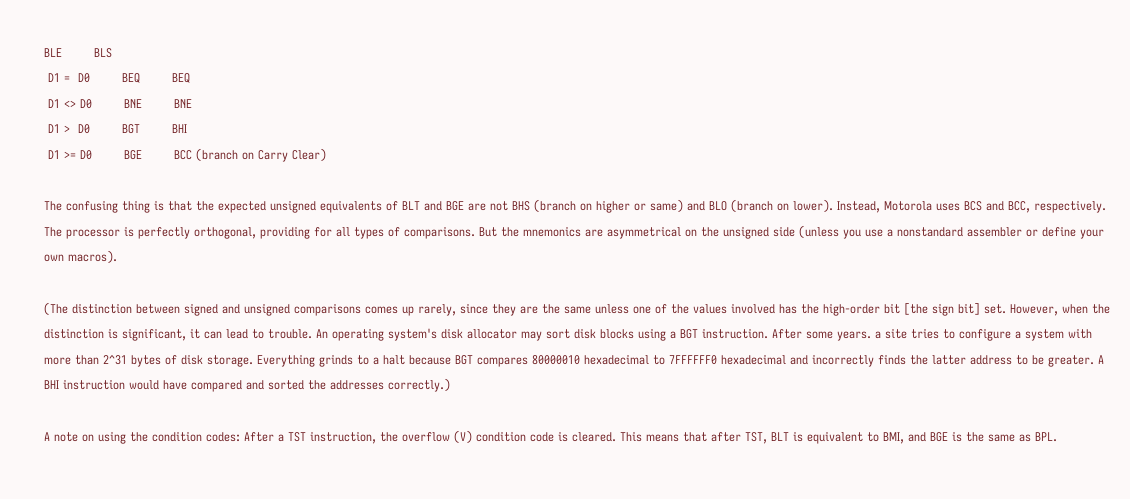BLE        BLS
 D1 =  D0        BEQ        BEQ
 D1 <> D0        BNE        BNE
 D1 >  D0        BGT        BHI
 D1 >= D0        BGE        BCC (branch on Carry Clear)

The confusing thing is that the expected unsigned equivalents of BLT and BGE are not BHS (branch on higher or same) and BLO (branch on lower). Instead, Motorola uses BCS and BCC, respectively. The processor is perfectly orthogonal, providing for all types of comparisons. But the mnemonics are asymmetrical on the unsigned side (unless you use a nonstandard assembler or define your own macros).

(The distinction between signed and unsigned comparisons comes up rarely, since they are the same unless one of the values involved has the high-order bit [the sign bit] set. However, when the distinction is significant, it can lead to trouble. An operating system's disk allocator may sort disk blocks using a BGT instruction. After some years. a site tries to configure a system with more than 2^31 bytes of disk storage. Everything grinds to a halt because BGT compares 80000010 hexadecimal to 7FFFFFF0 hexadecimal and incorrectly finds the latter address to be greater. A BHI instruction would have compared and sorted the addresses correctly.)

A note on using the condition codes: After a TST instruction, the overflow (V) condition code is cleared. This means that after TST, BLT is equivalent to BMI, and BGE is the same as BPL.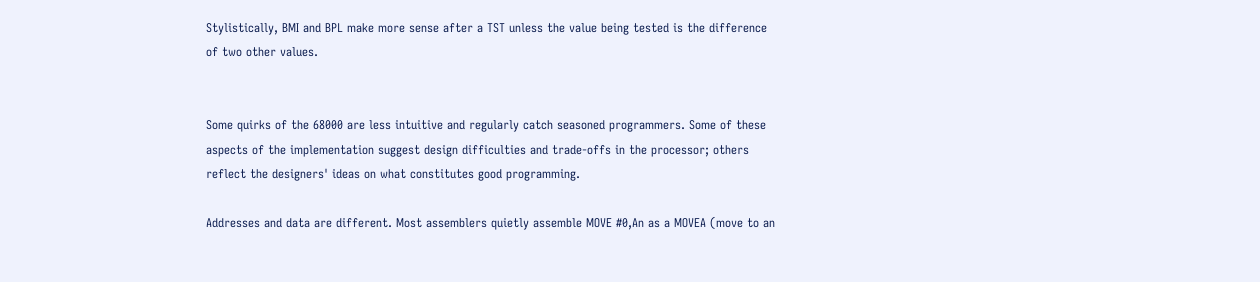Stylistically, BMI and BPL make more sense after a TST unless the value being tested is the difference of two other values.


Some quirks of the 68000 are less intuitive and regularly catch seasoned programmers. Some of these aspects of the implementation suggest design difficulties and trade-offs in the processor; others reflect the designers' ideas on what constitutes good programming.

Addresses and data are different. Most assemblers quietly assemble MOVE #0,An as a MOVEA (move to an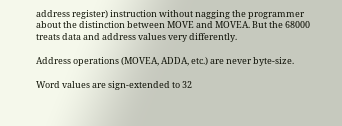address register) instruction without nagging the programmer about the distinction between MOVE and MOVEA. But the 68000 treats data and address values very differently.

Address operations (MOVEA, ADDA, etc.) are never byte-size.

Word values are sign-extended to 32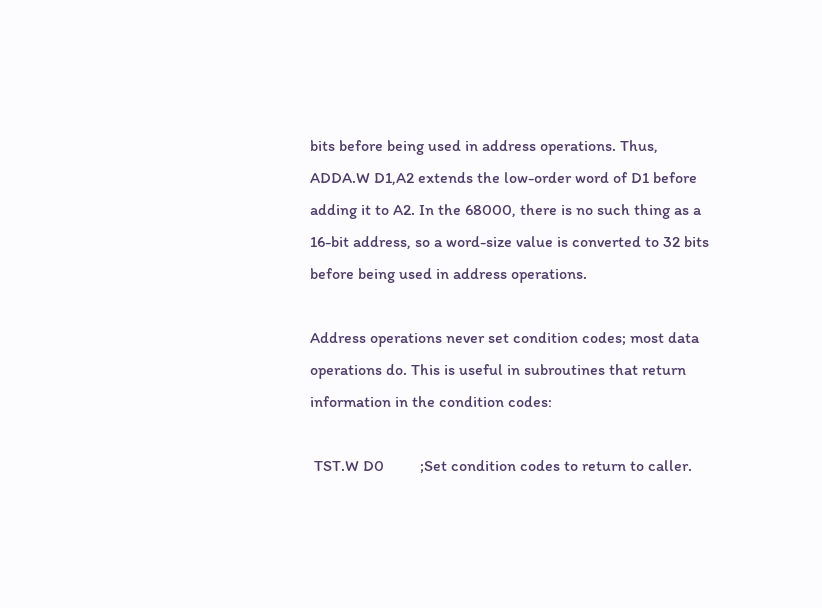bits before being used in address operations. Thus, ADDA.W D1,A2 extends the low-order word of D1 before adding it to A2. In the 68000, there is no such thing as a 16-bit address, so a word-size value is converted to 32 bits before being used in address operations.

Address operations never set condition codes; most data operations do. This is useful in subroutines that return information in the condition codes:

 TST.W D0         ;Set condition codes to return to caller.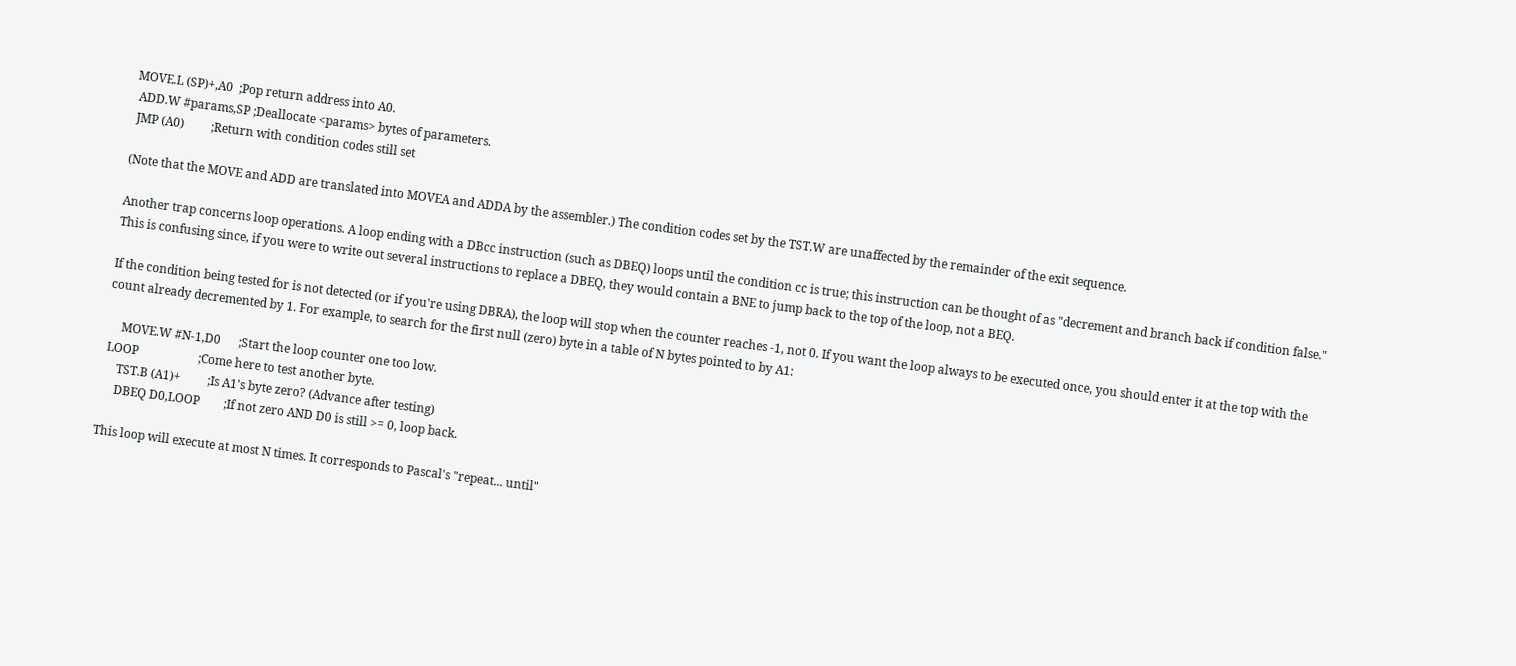MOVE.L (SP)+,A0  ;Pop return address into A0.
 ADD.W #params,SP ;Deallocate <params> bytes of parameters.
 JMP (A0)         ;Return with condition codes still set

(Note that the MOVE and ADD are translated into MOVEA and ADDA by the assembler.) The condition codes set by the TST.W are unaffected by the remainder of the exit sequence.

Another trap concerns loop operations. A loop ending with a DBcc instruction (such as DBEQ) loops until the condition cc is true; this instruction can be thought of as "decrement and branch back if condition false." This is confusing since, if you were to write out several instructions to replace a DBEQ, they would contain a BNE to jump back to the top of the loop, not a BEQ.

If the condition being tested for is not detected (or if you're using DBRA), the loop will stop when the counter reaches -1, not 0. If you want the loop always to be executed once, you should enter it at the top with the count already decremented by 1. For example, to search for the first null (zero) byte in a table of N bytes pointed to by A1:

     MOVE.W #N-1,D0      ;Start the loop counter one too low.
 LOOP                    ;Come here to test another byte.
     TST.B (A1)+         ;Is A1's byte zero? (Advance after testing)
     DBEQ D0,LOOP        ;If not zero AND D0 is still >= 0, loop back.

This loop will execute at most N times. It corresponds to Pascal's "repeat... until"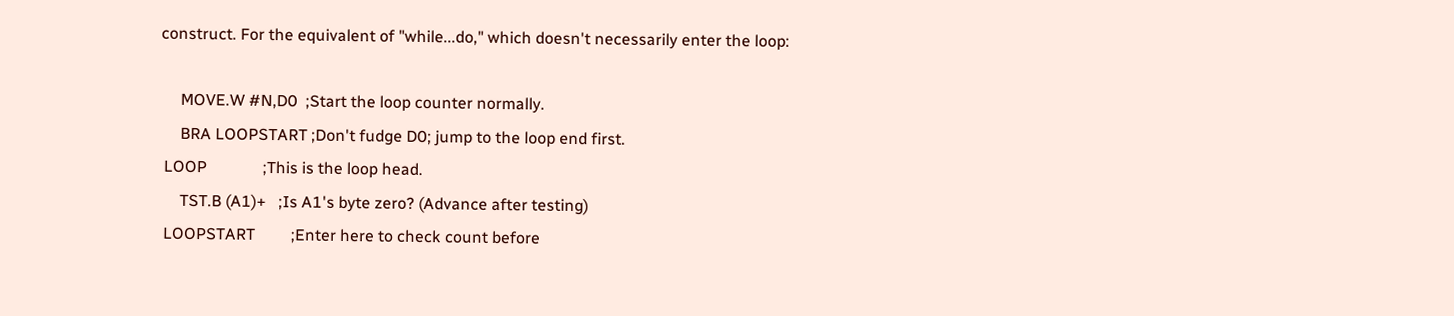construct. For the equivalent of "while...do," which doesn't necessarily enter the loop:

     MOVE.W #N,D0  ;Start the loop counter normally.
     BRA LOOPSTART ;Don't fudge D0; jump to the loop end first.
 LOOP              ;This is the loop head.
     TST.B (A1)+   ;Is A1's byte zero? (Advance after testing)
 LOOPSTART         ;Enter here to check count before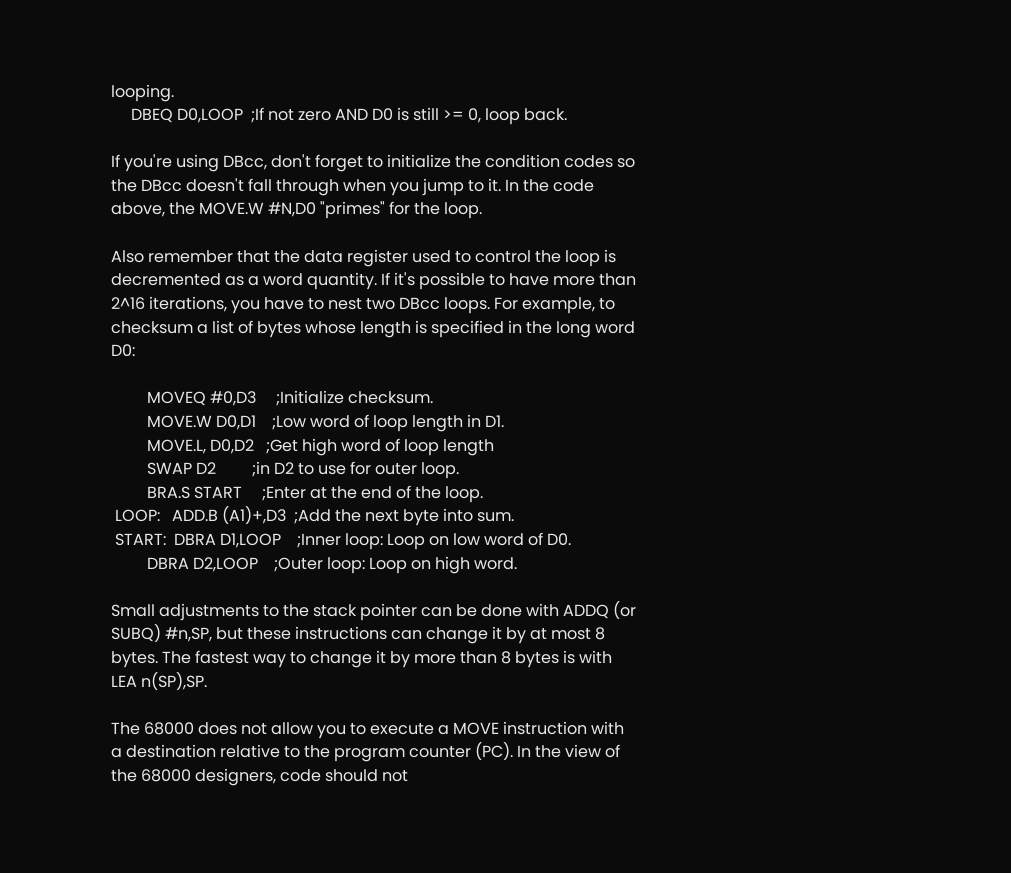looping.
     DBEQ D0,LOOP  ;If not zero AND D0 is still >= 0, loop back.

If you're using DBcc, don't forget to initialize the condition codes so the DBcc doesn't fall through when you jump to it. In the code above, the MOVE.W #N,D0 "primes" for the loop.

Also remember that the data register used to control the loop is decremented as a word quantity. If it's possible to have more than 2^16 iterations, you have to nest two DBcc loops. For example, to checksum a list of bytes whose length is specified in the long word D0:

         MOVEQ #0,D3     ;Initialize checksum.
         MOVE.W D0,D1    ;Low word of loop length in D1.
         MOVE.L, D0,D2   ;Get high word of loop length
         SWAP D2         ;in D2 to use for outer loop.
         BRA.S START     ;Enter at the end of the loop.
 LOOP:   ADD.B (A1)+,D3  ;Add the next byte into sum.
 START:  DBRA D1,LOOP    ;Inner loop: Loop on low word of D0.
         DBRA D2,LOOP    ;Outer loop: Loop on high word.

Small adjustments to the stack pointer can be done with ADDQ (or SUBQ) #n,SP, but these instructions can change it by at most 8 bytes. The fastest way to change it by more than 8 bytes is with LEA n(SP),SP.

The 68000 does not allow you to execute a MOVE instruction with a destination relative to the program counter (PC). In the view of the 68000 designers, code should not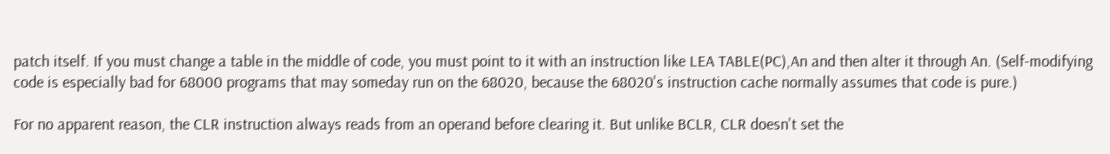patch itself. If you must change a table in the middle of code, you must point to it with an instruction like LEA TABLE(PC),An and then alter it through An. (Self-modifying code is especially bad for 68000 programs that may someday run on the 68020, because the 68020's instruction cache normally assumes that code is pure.)

For no apparent reason, the CLR instruction always reads from an operand before clearing it. But unlike BCLR, CLR doesn't set the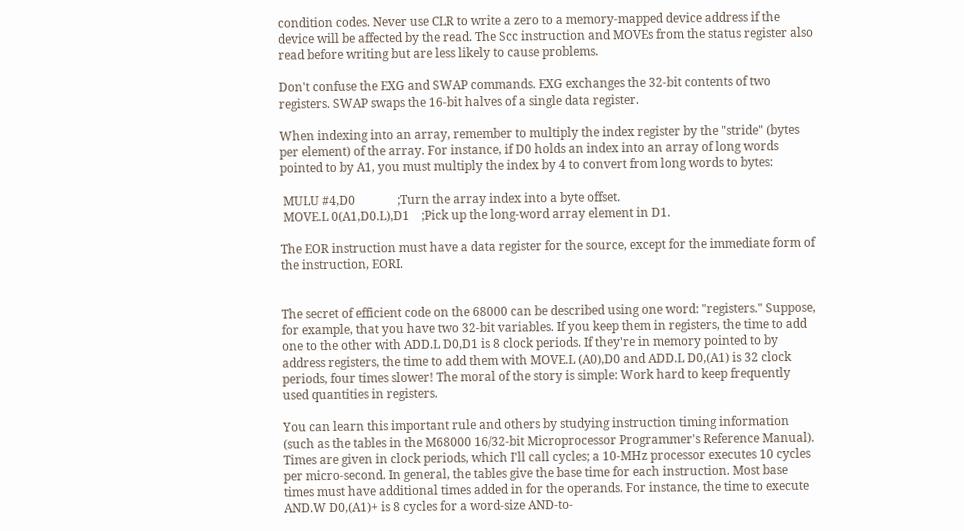condition codes. Never use CLR to write a zero to a memory-mapped device address if the device will be affected by the read. The Scc instruction and MOVEs from the status register also read before writing but are less likely to cause problems.

Don't confuse the EXG and SWAP commands. EXG exchanges the 32-bit contents of two registers. SWAP swaps the 16-bit halves of a single data register.

When indexing into an array, remember to multiply the index register by the "stride" (bytes per element) of the array. For instance, if D0 holds an index into an array of long words pointed to by A1, you must multiply the index by 4 to convert from long words to bytes:

 MULU #4,D0              ;Turn the array index into a byte offset.
 MOVE.L 0(A1,D0.L),D1    ;Pick up the long-word array element in D1.

The EOR instruction must have a data register for the source, except for the immediate form of the instruction, EORI.


The secret of efficient code on the 68000 can be described using one word: "registers." Suppose, for example, that you have two 32-bit variables. If you keep them in registers, the time to add one to the other with ADD.L D0,D1 is 8 clock periods. If they're in memory pointed to by address registers, the time to add them with MOVE.L (A0),D0 and ADD.L D0,(A1) is 32 clock periods, four times slower! The moral of the story is simple: Work hard to keep frequently used quantities in registers.

You can learn this important rule and others by studying instruction timing information (such as the tables in the M68000 16/32-bit Microprocessor Programmer's Reference Manual). Times are given in clock periods, which I'll call cycles; a 10-MHz processor executes 10 cycles per micro-second. In general, the tables give the base time for each instruction. Most base times must have additional times added in for the operands. For instance, the time to execute AND.W D0,(A1)+ is 8 cycles for a word-size AND-to-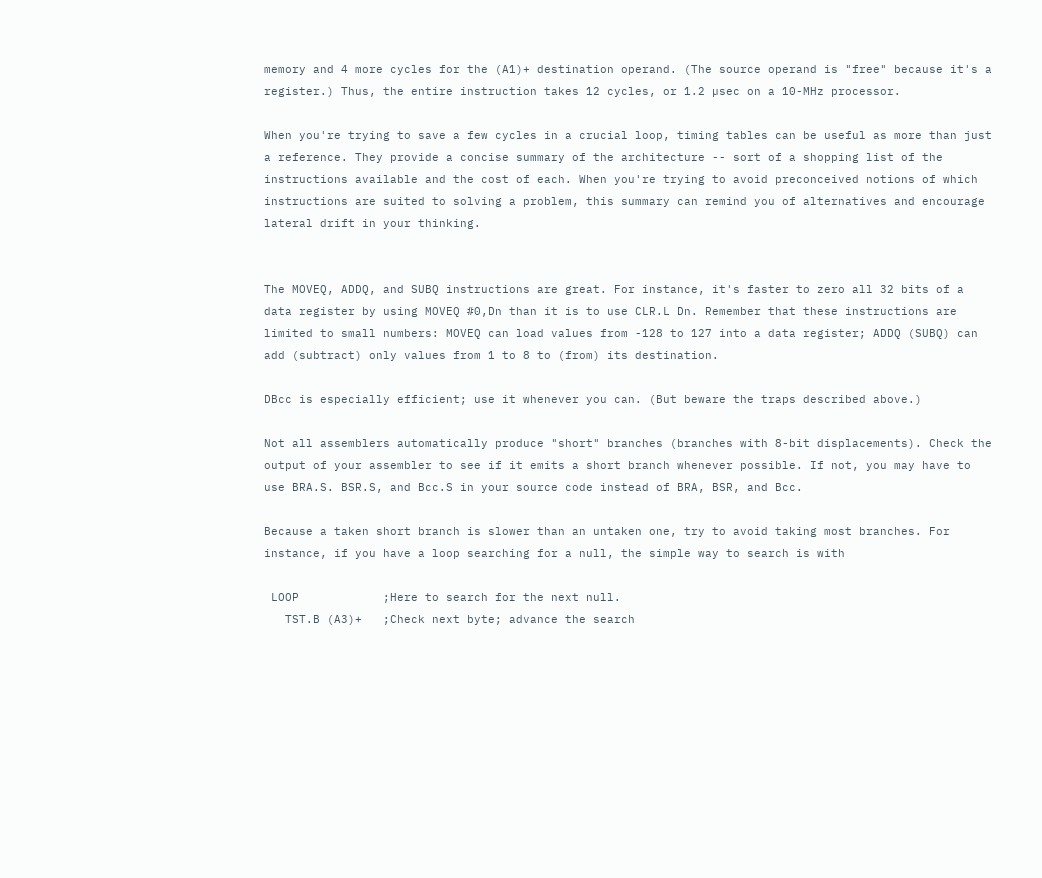memory and 4 more cycles for the (A1)+ destination operand. (The source operand is "free" because it's a register.) Thus, the entire instruction takes 12 cycles, or 1.2 µsec on a 10-MHz processor.

When you're trying to save a few cycles in a crucial loop, timing tables can be useful as more than just a reference. They provide a concise summary of the architecture -- sort of a shopping list of the instructions available and the cost of each. When you're trying to avoid preconceived notions of which instructions are suited to solving a problem, this summary can remind you of alternatives and encourage lateral drift in your thinking.


The MOVEQ, ADDQ, and SUBQ instructions are great. For instance, it's faster to zero all 32 bits of a data register by using MOVEQ #0,Dn than it is to use CLR.L Dn. Remember that these instructions are limited to small numbers: MOVEQ can load values from -128 to 127 into a data register; ADDQ (SUBQ) can add (subtract) only values from 1 to 8 to (from) its destination.

DBcc is especially efficient; use it whenever you can. (But beware the traps described above.)

Not all assemblers automatically produce "short" branches (branches with 8-bit displacements). Check the output of your assembler to see if it emits a short branch whenever possible. If not, you may have to use BRA.S. BSR.S, and Bcc.S in your source code instead of BRA, BSR, and Bcc.

Because a taken short branch is slower than an untaken one, try to avoid taking most branches. For instance, if you have a loop searching for a null, the simple way to search is with

 LOOP            ;Here to search for the next null.
   TST.B (A3)+   ;Check next byte; advance the search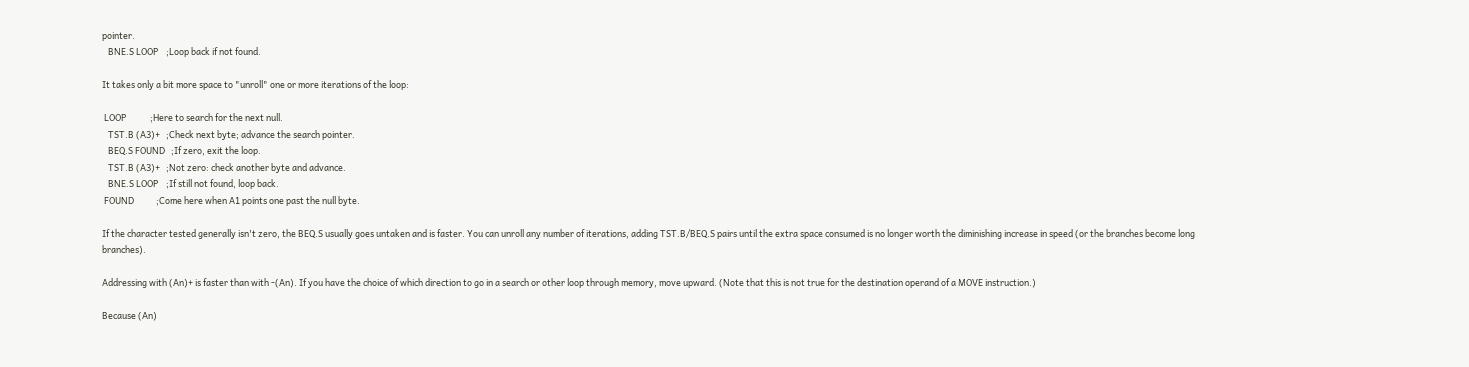pointer.
   BNE.S LOOP    ;Loop back if not found.

It takes only a bit more space to "unroll" one or more iterations of the loop:

 LOOP            ;Here to search for the next null.
   TST.B (A3)+   ;Check next byte; advance the search pointer.
   BEQ.S FOUND   ;If zero, exit the loop.
   TST.B (A3)+   ;Not zero: check another byte and advance.
   BNE.S LOOP    ;If still not found, loop back.
 FOUND           ;Come here when A1 points one past the null byte.

If the character tested generally isn't zero, the BEQ.S usually goes untaken and is faster. You can unroll any number of iterations, adding TST.B/BEQ.S pairs until the extra space consumed is no longer worth the diminishing increase in speed (or the branches become long branches).

Addressing with (An)+ is faster than with -(An). If you have the choice of which direction to go in a search or other loop through memory, move upward. (Note that this is not true for the destination operand of a MOVE instruction.)

Because (An)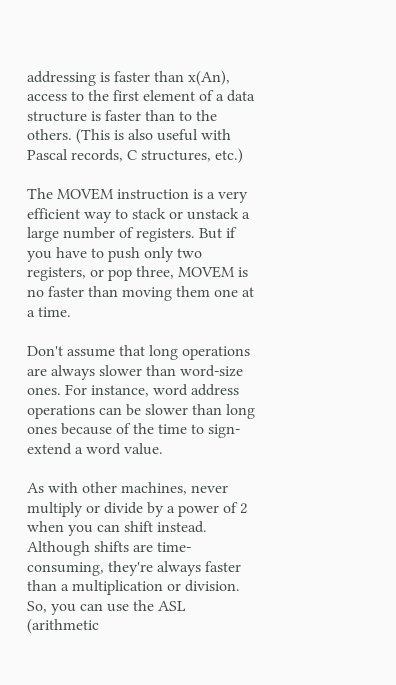addressing is faster than x(An), access to the first element of a data structure is faster than to the others. (This is also useful with Pascal records, C structures, etc.)

The MOVEM instruction is a very efficient way to stack or unstack a large number of registers. But if you have to push only two registers, or pop three, MOVEM is no faster than moving them one at a time.

Don't assume that long operations are always slower than word-size ones. For instance, word address operations can be slower than long ones because of the time to sign-extend a word value.

As with other machines, never multiply or divide by a power of 2 when you can shift instead. Although shifts are time-consuming, they're always faster than a multiplication or division. So, you can use the ASL (arithmetic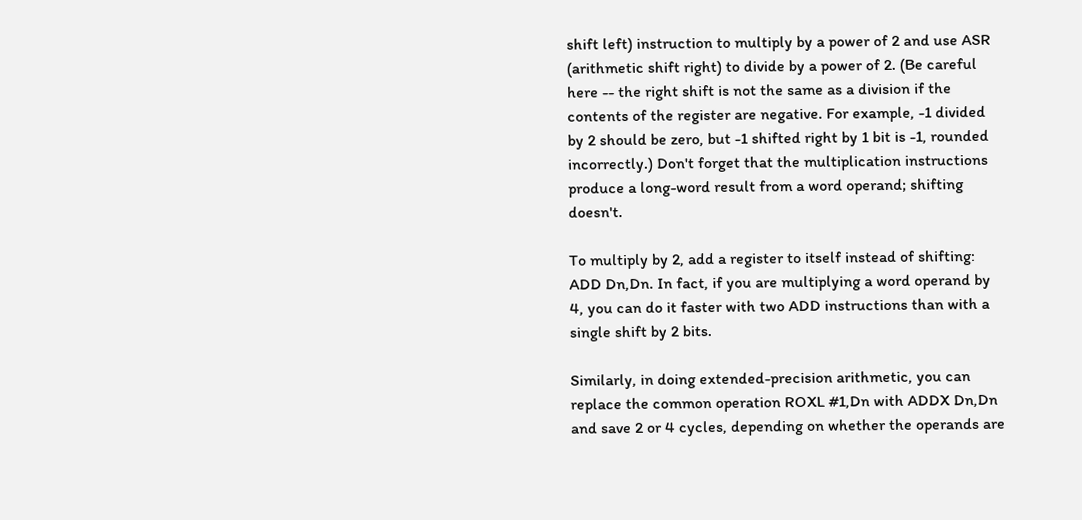shift left) instruction to multiply by a power of 2 and use ASR (arithmetic shift right) to divide by a power of 2. (Be careful here -- the right shift is not the same as a division if the contents of the register are negative. For example, -1 divided by 2 should be zero, but -1 shifted right by 1 bit is -1, rounded incorrectly.) Don't forget that the multiplication instructions produce a long-word result from a word operand; shifting doesn't.

To multiply by 2, add a register to itself instead of shifting: ADD Dn,Dn. In fact, if you are multiplying a word operand by 4, you can do it faster with two ADD instructions than with a single shift by 2 bits.

Similarly, in doing extended-precision arithmetic, you can replace the common operation ROXL #1,Dn with ADDX Dn,Dn and save 2 or 4 cycles, depending on whether the operands are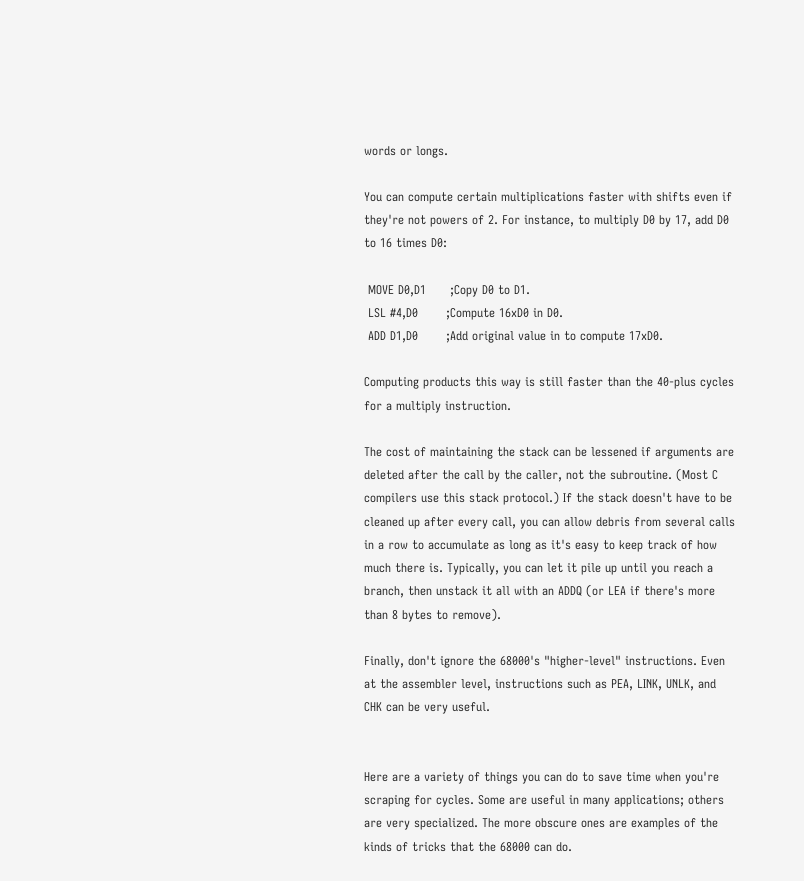words or longs.

You can compute certain multiplications faster with shifts even if they're not powers of 2. For instance, to multiply D0 by 17, add D0 to 16 times D0:

 MOVE D0,D1      ;Copy D0 to D1.
 LSL #4,D0       ;Compute 16xD0 in D0.
 ADD D1,D0       ;Add original value in to compute 17xD0.

Computing products this way is still faster than the 40-plus cycles for a multiply instruction.

The cost of maintaining the stack can be lessened if arguments are deleted after the call by the caller, not the subroutine. (Most C compilers use this stack protocol.) If the stack doesn't have to be cleaned up after every call, you can allow debris from several calls in a row to accumulate as long as it's easy to keep track of how much there is. Typically, you can let it pile up until you reach a branch, then unstack it all with an ADDQ (or LEA if there's more than 8 bytes to remove).

Finally, don't ignore the 68000's "higher-level" instructions. Even at the assembler level, instructions such as PEA, LINK, UNLK, and CHK can be very useful.


Here are a variety of things you can do to save time when you're scraping for cycles. Some are useful in many applications; others are very specialized. The more obscure ones are examples of the kinds of tricks that the 68000 can do.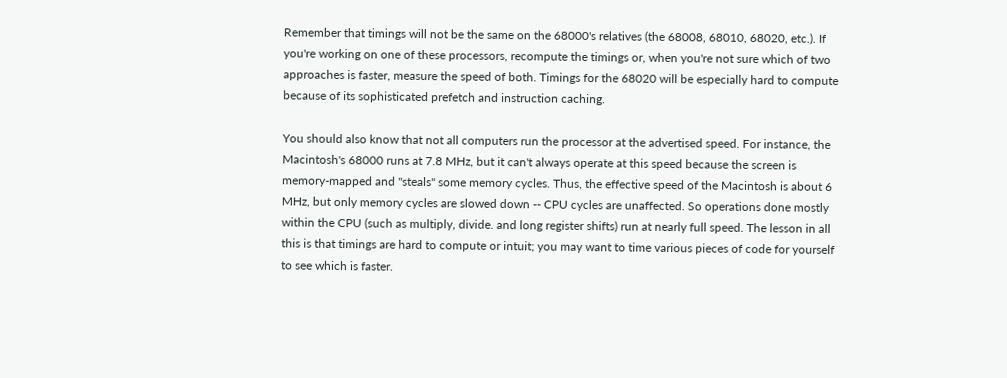Remember that timings will not be the same on the 68000's relatives (the 68008, 68010, 68020, etc.). If you're working on one of these processors, recompute the timings or, when you're not sure which of two approaches is faster, measure the speed of both. Timings for the 68020 will be especially hard to compute because of its sophisticated prefetch and instruction caching.

You should also know that not all computers run the processor at the advertised speed. For instance, the Macintosh's 68000 runs at 7.8 MHz, but it can't always operate at this speed because the screen is memory-mapped and "steals" some memory cycles. Thus, the effective speed of the Macintosh is about 6 MHz, but only memory cycles are slowed down -- CPU cycles are unaffected. So operations done mostly within the CPU (such as multiply, divide. and long register shifts) run at nearly full speed. The lesson in all this is that timings are hard to compute or intuit; you may want to time various pieces of code for yourself to see which is faster.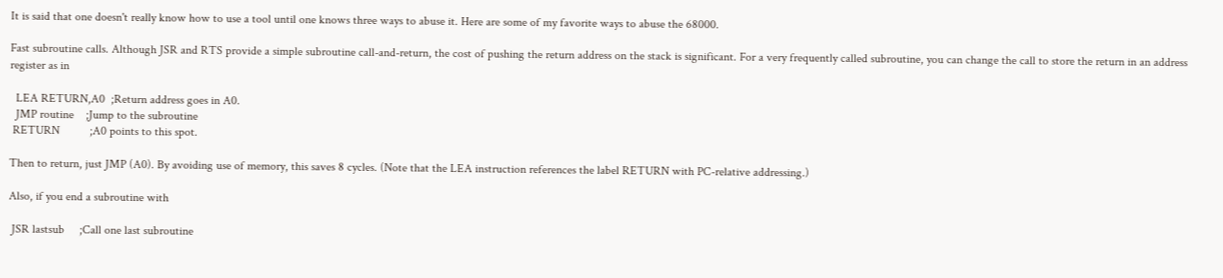It is said that one doesn't really know how to use a tool until one knows three ways to abuse it. Here are some of my favorite ways to abuse the 68000.

Fast subroutine calls. Although JSR and RTS provide a simple subroutine call-and-return, the cost of pushing the return address on the stack is significant. For a very frequently called subroutine, you can change the call to store the return in an address register as in

  LEA RETURN,A0  ;Return address goes in A0.
  JMP routine    ;Jump to the subroutine
 RETURN          ;A0 points to this spot.

Then to return, just JMP (A0). By avoiding use of memory, this saves 8 cycles. (Note that the LEA instruction references the label RETURN with PC-relative addressing.)

Also, if you end a subroutine with

 JSR lastsub     ;Call one last subroutine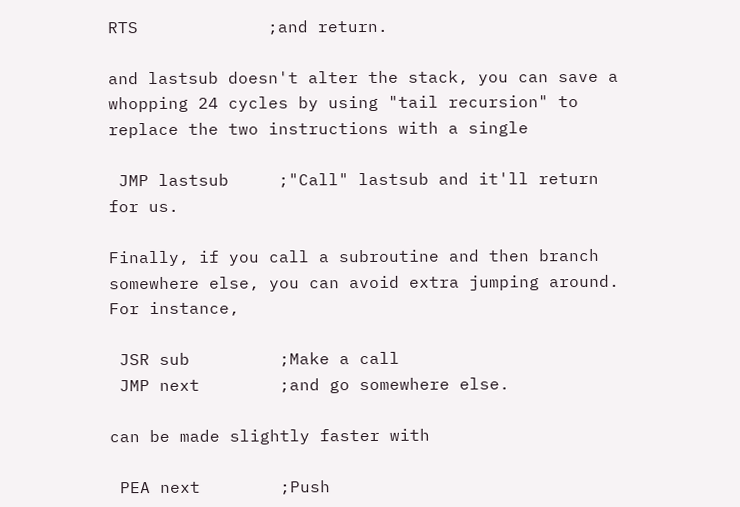RTS             ;and return.

and lastsub doesn't alter the stack, you can save a whopping 24 cycles by using "tail recursion" to replace the two instructions with a single

 JMP lastsub     ;"Call" lastsub and it'll return for us.

Finally, if you call a subroutine and then branch somewhere else, you can avoid extra jumping around. For instance,

 JSR sub         ;Make a call
 JMP next        ;and go somewhere else.

can be made slightly faster with

 PEA next        ;Push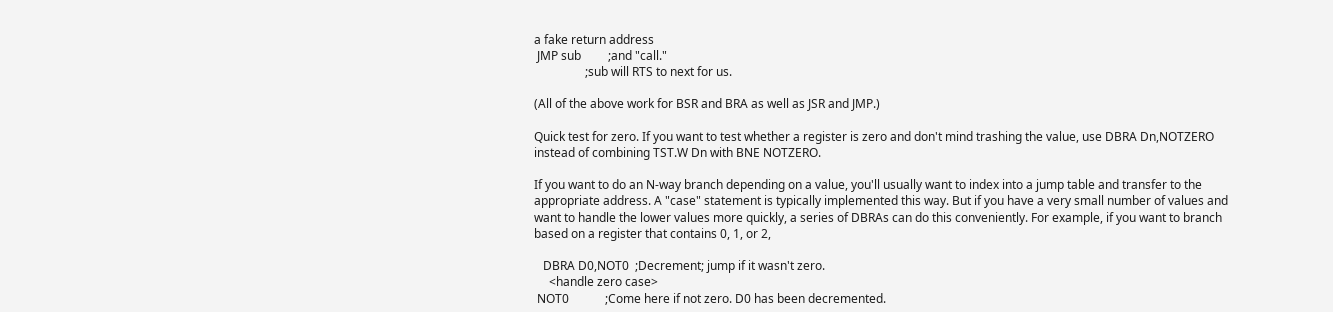a fake return address
 JMP sub         ;and "call."
                 ;sub will RTS to next for us.

(All of the above work for BSR and BRA as well as JSR and JMP.)

Quick test for zero. If you want to test whether a register is zero and don't mind trashing the value, use DBRA Dn,NOTZERO instead of combining TST.W Dn with BNE NOTZERO.

If you want to do an N-way branch depending on a value, you'll usually want to index into a jump table and transfer to the appropriate address. A "case" statement is typically implemented this way. But if you have a very small number of values and want to handle the lower values more quickly, a series of DBRAs can do this conveniently. For example, if you want to branch based on a register that contains 0, 1, or 2,

   DBRA D0,NOT0  ;Decrement; jump if it wasn't zero.
     <handle zero case>
 NOT0            ;Come here if not zero. D0 has been decremented.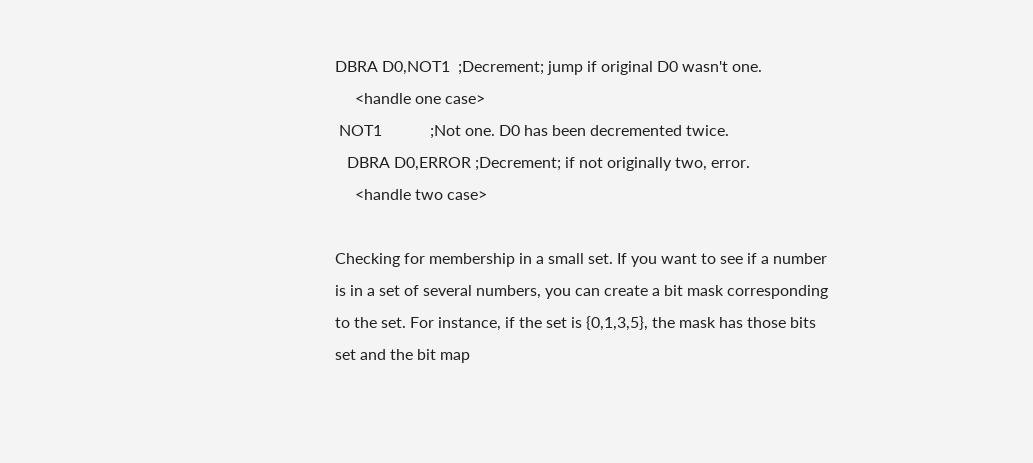DBRA D0,NOT1  ;Decrement; jump if original D0 wasn't one.
     <handle one case>
 NOT1            ;Not one. D0 has been decremented twice.
   DBRA D0,ERROR ;Decrement; if not originally two, error.
     <handle two case>

Checking for membership in a small set. If you want to see if a number is in a set of several numbers, you can create a bit mask corresponding to the set. For instance, if the set is {0,1,3,5}, the mask has those bits set and the bit map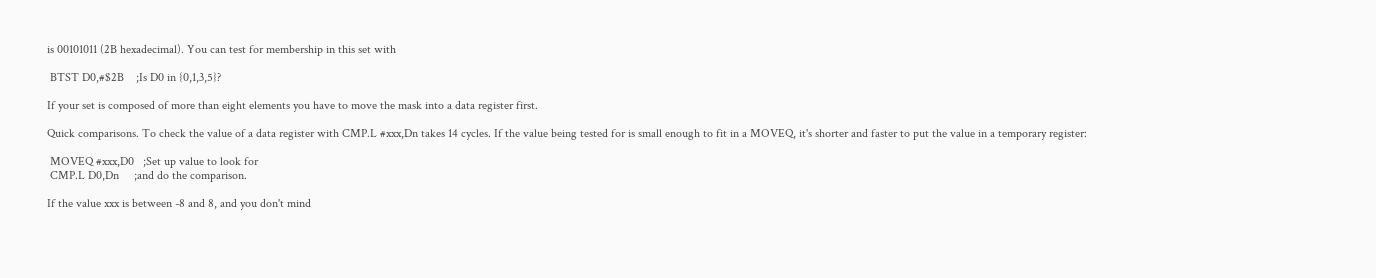is 00101011 (2B hexadecimal). You can test for membership in this set with

 BTST D0,#$2B    ;Is D0 in {0,1,3,5}?

If your set is composed of more than eight elements you have to move the mask into a data register first.

Quick comparisons. To check the value of a data register with CMP.L #xxx,Dn takes 14 cycles. If the value being tested for is small enough to fit in a MOVEQ, it's shorter and faster to put the value in a temporary register:

 MOVEQ #xxx,D0   ;Set up value to look for
 CMP.L D0,Dn     ;and do the comparison.

If the value xxx is between -8 and 8, and you don't mind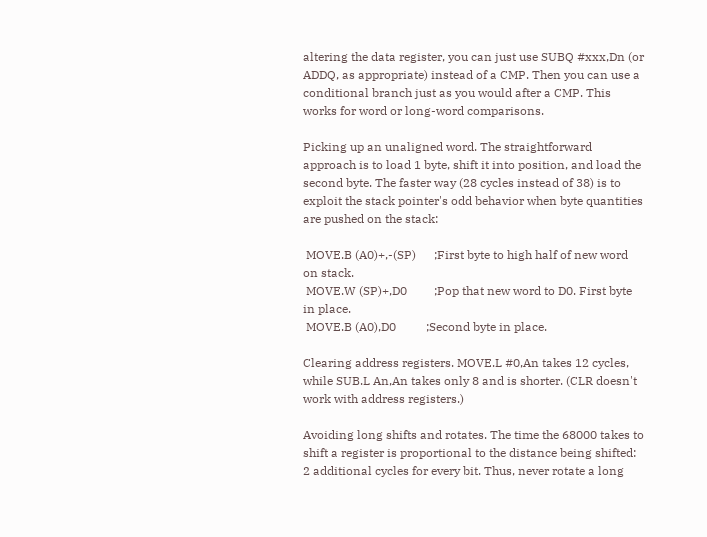altering the data register, you can just use SUBQ #xxx,Dn (or ADDQ, as appropriate) instead of a CMP. Then you can use a conditional branch just as you would after a CMP. This works for word or long-word comparisons.

Picking up an unaligned word. The straightforward approach is to load 1 byte, shift it into position, and load the second byte. The faster way (28 cycles instead of 38) is to exploit the stack pointer's odd behavior when byte quantities are pushed on the stack:

 MOVE.B (A0)+,-(SP)      ;First byte to high half of new word on stack.
 MOVE.W (SP)+,D0         ;Pop that new word to D0. First byte in place.
 MOVE.B (A0),D0          ;Second byte in place.

Clearing address registers. MOVE.L #0,An takes 12 cycles, while SUB.L An,An takes only 8 and is shorter. (CLR doesn't work with address registers.)

Avoiding long shifts and rotates. The time the 68000 takes to shift a register is proportional to the distance being shifted: 2 additional cycles for every bit. Thus, never rotate a long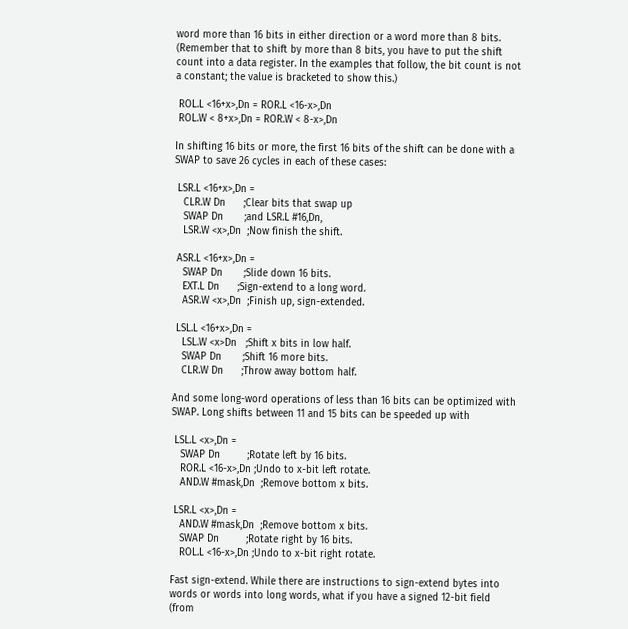word more than 16 bits in either direction or a word more than 8 bits. (Remember that to shift by more than 8 bits, you have to put the shift count into a data register. In the examples that follow, the bit count is not a constant; the value is bracketed to show this.)

 ROL.L <16+x>,Dn = ROR.L <16-x>,Dn
 ROL.W < 8+x>,Dn = ROR.W < 8-x>,Dn

In shifting 16 bits or more, the first 16 bits of the shift can be done with a SWAP to save 26 cycles in each of these cases:

 LSR.L <16+x>,Dn =
   CLR.W Dn      ;Clear bits that swap up
   SWAP Dn       ;and LSR.L #16,Dn,
   LSR.W <x>,Dn  ;Now finish the shift.

 ASR.L <16+x>,Dn =
   SWAP Dn       ;Slide down 16 bits.
   EXT.L Dn      ;Sign-extend to a long word.
   ASR.W <x>,Dn  ;Finish up, sign-extended.

 LSL.L <16+x>,Dn =
   LSL.W <x>Dn   ;Shift x bits in low half.
   SWAP Dn       ;Shift 16 more bits.
   CLR.W Dn      ;Throw away bottom half.

And some long-word operations of less than 16 bits can be optimized with SWAP. Long shifts between 11 and 15 bits can be speeded up with

 LSL.L <x>,Dn =
   SWAP Dn         ;Rotate left by 16 bits.
   ROR.L <16-x>,Dn ;Undo to x-bit left rotate.
   AND.W #mask,Dn  ;Remove bottom x bits.

 LSR.L <x>,Dn =
   AND.W #mask,Dn  ;Remove bottom x bits.
   SWAP Dn         ;Rotate right by 16 bits.
   ROL.L <16-x>,Dn ;Undo to x-bit right rotate.

Fast sign-extend. While there are instructions to sign-extend bytes into words or words into long words, what if you have a signed 12-bit field (from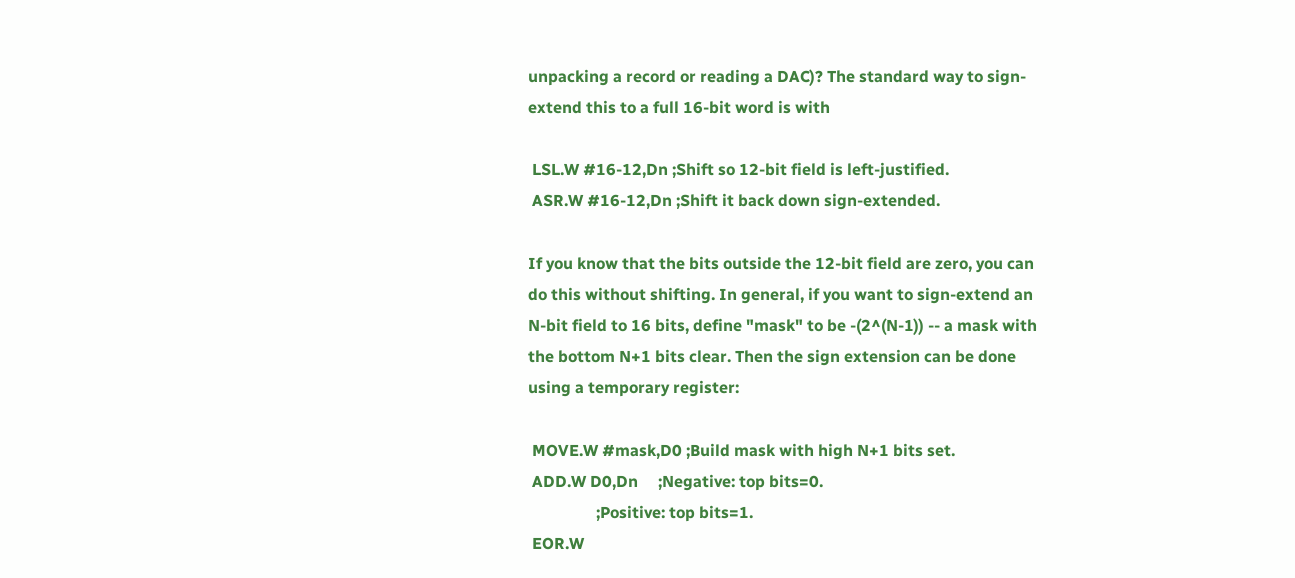unpacking a record or reading a DAC)? The standard way to sign-extend this to a full 16-bit word is with

 LSL.W #16-12,Dn ;Shift so 12-bit field is left-justified.
 ASR.W #16-12,Dn ;Shift it back down sign-extended.

If you know that the bits outside the 12-bit field are zero, you can do this without shifting. In general, if you want to sign-extend an N-bit field to 16 bits, define "mask" to be -(2^(N-1)) -- a mask with the bottom N+1 bits clear. Then the sign extension can be done using a temporary register:

 MOVE.W #mask,D0 ;Build mask with high N+1 bits set.
 ADD.W D0,Dn     ;Negative: top bits=0.
                 ;Positive: top bits=1.
 EOR.W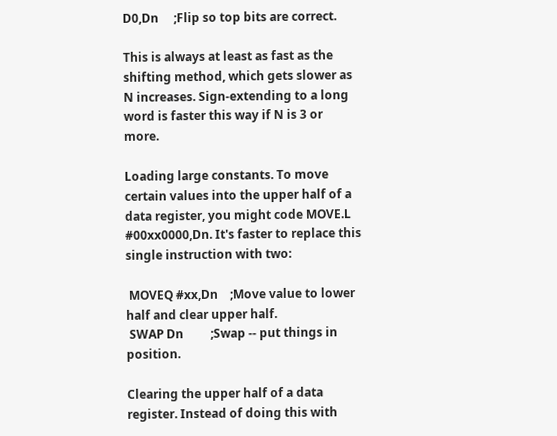D0,Dn     ;Flip so top bits are correct.

This is always at least as fast as the shifting method, which gets slower as N increases. Sign-extending to a long word is faster this way if N is 3 or more.

Loading large constants. To move certain values into the upper half of a data register, you might code MOVE.L #00xx0000,Dn. It's faster to replace this single instruction with two:

 MOVEQ #xx,Dn    ;Move value to lower half and clear upper half.
 SWAP Dn         ;Swap -- put things in position.

Clearing the upper half of a data register. Instead of doing this with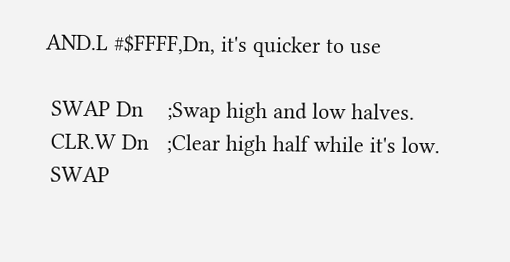AND.L #$FFFF,Dn, it's quicker to use

 SWAP Dn    ;Swap high and low halves.
 CLR.W Dn   ;Clear high half while it's low.
 SWAP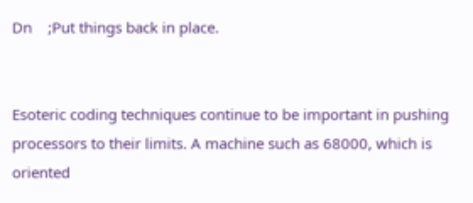Dn    ;Put things back in place.


Esoteric coding techniques continue to be important in pushing processors to their limits. A machine such as 68000, which is oriented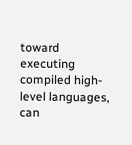toward executing compiled high-level languages, can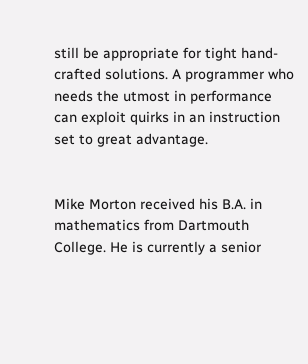still be appropriate for tight hand-crafted solutions. A programmer who needs the utmost in performance can exploit quirks in an instruction set to great advantage.


Mike Morton received his B.A. in mathematics from Dartmouth College. He is currently a senior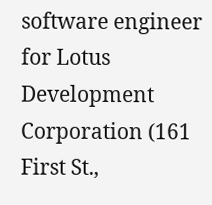software engineer for Lotus Development Corporation (161 First St.,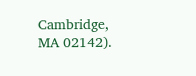Cambridge, MA 02142).